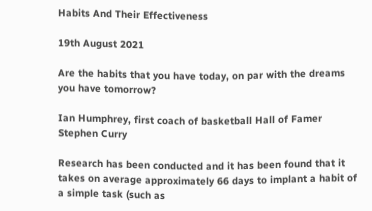Habits And Their Effectiveness

19th August 2021

Are the habits that you have today, on par with the dreams you have tomorrow?

Ian Humphrey, first coach of basketball Hall of Famer Stephen Curry

Research has been conducted and it has been found that it takes on average approximately 66 days to implant a habit of a simple task (such as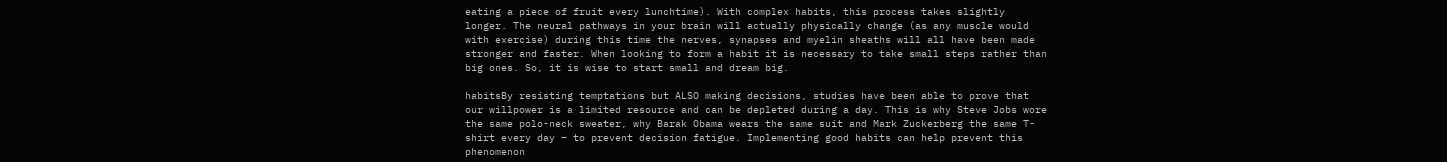eating a piece of fruit every lunchtime). With complex habits, this process takes slightly longer. The neural pathways in your brain will actually physically change (as any muscle would with exercise) during this time the nerves, synapses and myelin sheaths will all have been made stronger and faster. When looking to form a habit it is necessary to take small steps rather than big ones. So, it is wise to start small and dream big.

habitsBy resisting temptations but ALSO making decisions, studies have been able to prove that our willpower is a limited resource and can be depleted during a day. This is why Steve Jobs wore the same polo-neck sweater, why Barak Obama wears the same suit and Mark Zuckerberg the same T-shirt every day – to prevent decision fatigue. Implementing good habits can help prevent this phenomenon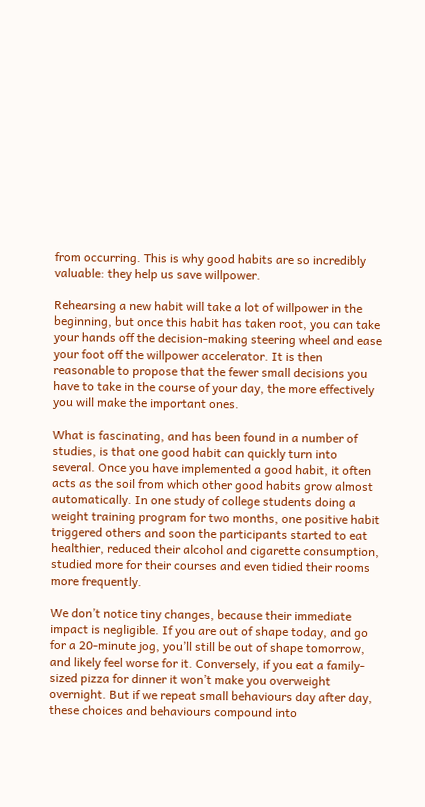from occurring. This is why good habits are so incredibly valuable: they help us save willpower.

Rehearsing a new habit will take a lot of willpower in the beginning, but once this habit has taken root, you can take your hands off the decision-making steering wheel and ease your foot off the willpower accelerator. It is then reasonable to propose that the fewer small decisions you have to take in the course of your day, the more effectively you will make the important ones.

What is fascinating, and has been found in a number of studies, is that one good habit can quickly turn into several. Once you have implemented a good habit, it often acts as the soil from which other good habits grow almost automatically. In one study of college students doing a weight training program for two months, one positive habit triggered others and soon the participants started to eat healthier, reduced their alcohol and cigarette consumption, studied more for their courses and even tidied their rooms more frequently.

We don’t notice tiny changes, because their immediate impact is negligible. If you are out of shape today, and go for a 20-minute jog, you’ll still be out of shape tomorrow, and likely feel worse for it. Conversely, if you eat a family-sized pizza for dinner it won’t make you overweight overnight. But if we repeat small behaviours day after day, these choices and behaviours compound into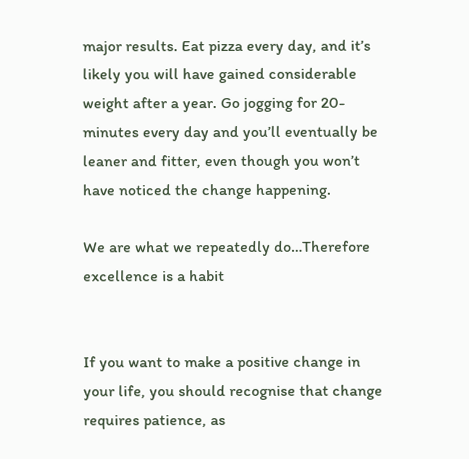major results. Eat pizza every day, and it’s likely you will have gained considerable weight after a year. Go jogging for 20-minutes every day and you’ll eventually be leaner and fitter, even though you won’t have noticed the change happening.

We are what we repeatedly do…Therefore excellence is a habit


If you want to make a positive change in your life, you should recognise that change requires patience, as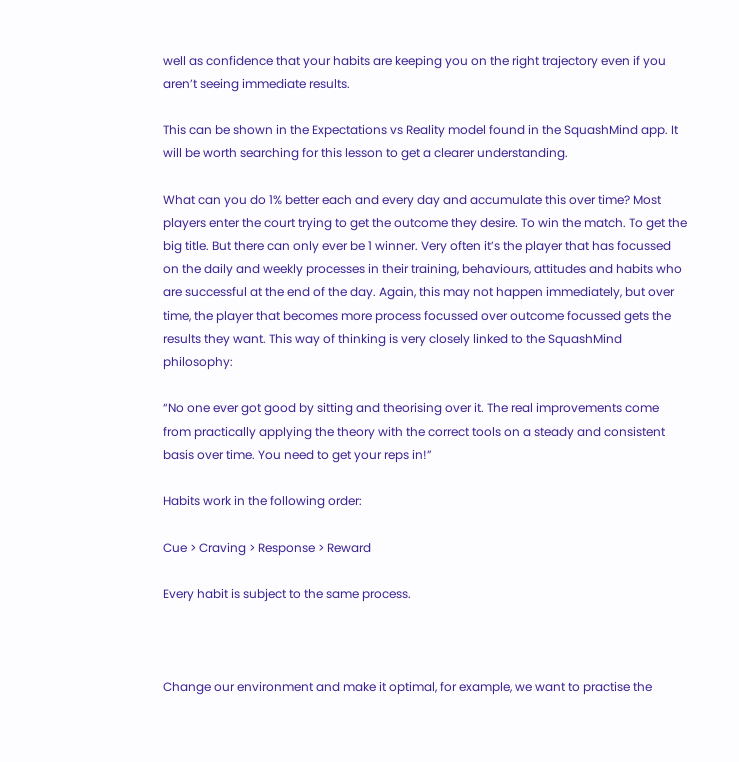well as confidence that your habits are keeping you on the right trajectory even if you aren’t seeing immediate results.

This can be shown in the Expectations vs Reality model found in the SquashMind app. It will be worth searching for this lesson to get a clearer understanding.

What can you do 1% better each and every day and accumulate this over time? Most players enter the court trying to get the outcome they desire. To win the match. To get the big title. But there can only ever be 1 winner. Very often it’s the player that has focussed on the daily and weekly processes in their training, behaviours, attitudes and habits who are successful at the end of the day. Again, this may not happen immediately, but over time, the player that becomes more process focussed over outcome focussed gets the results they want. This way of thinking is very closely linked to the SquashMind philosophy:

“No one ever got good by sitting and theorising over it. The real improvements come from practically applying the theory with the correct tools on a steady and consistent basis over time. You need to get your reps in!”

Habits work in the following order:

Cue > Craving > Response > Reward

Every habit is subject to the same process.



Change our environment and make it optimal, for example, we want to practise the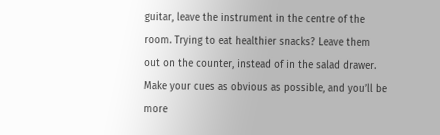guitar, leave the instrument in the centre of the room. Trying to eat healthier snacks? Leave them out on the counter, instead of in the salad drawer. Make your cues as obvious as possible, and you’ll be more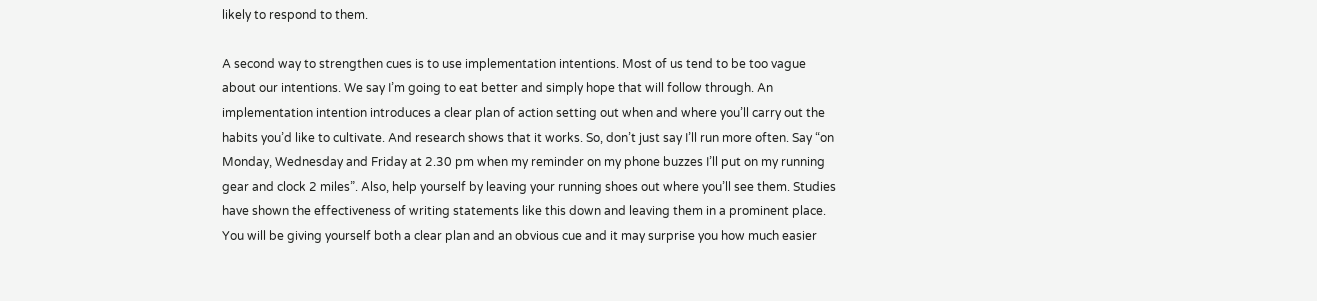likely to respond to them.

A second way to strengthen cues is to use implementation intentions. Most of us tend to be too vague about our intentions. We say I’m going to eat better and simply hope that will follow through. An implementation intention introduces a clear plan of action setting out when and where you’ll carry out the habits you’d like to cultivate. And research shows that it works. So, don’t just say I’ll run more often. Say “on Monday, Wednesday and Friday at 2.30 pm when my reminder on my phone buzzes I’ll put on my running gear and clock 2 miles”. Also, help yourself by leaving your running shoes out where you’ll see them. Studies have shown the effectiveness of writing statements like this down and leaving them in a prominent place. You will be giving yourself both a clear plan and an obvious cue and it may surprise you how much easier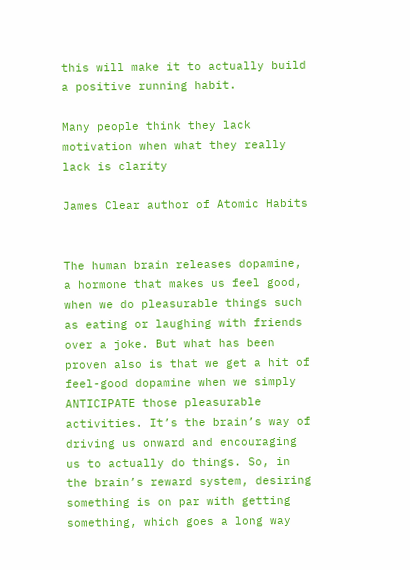this will make it to actually build a positive running habit.

Many people think they lack motivation when what they really lack is clarity

James Clear author of Atomic Habits


The human brain releases dopamine, a hormone that makes us feel good, when we do pleasurable things such as eating or laughing with friends over a joke. But what has been proven also is that we get a hit of feel-good dopamine when we simply ANTICIPATE those pleasurable activities. It’s the brain’s way of driving us onward and encouraging us to actually do things. So, in the brain’s reward system, desiring something is on par with getting something, which goes a long way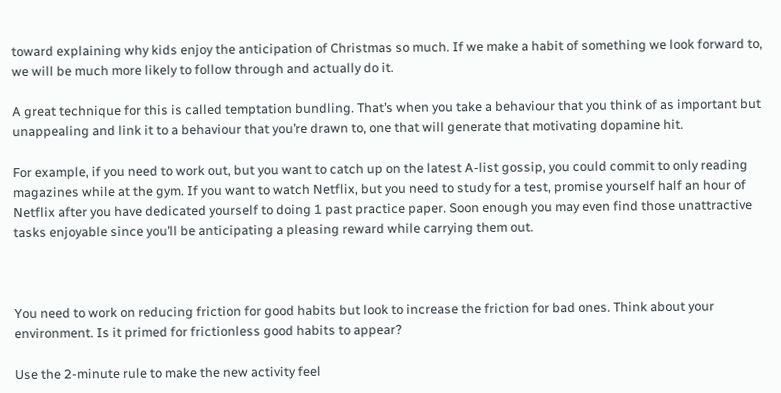toward explaining why kids enjoy the anticipation of Christmas so much. If we make a habit of something we look forward to, we will be much more likely to follow through and actually do it.

A great technique for this is called temptation bundling. That’s when you take a behaviour that you think of as important but unappealing and link it to a behaviour that you’re drawn to, one that will generate that motivating dopamine hit.

For example, if you need to work out, but you want to catch up on the latest A-list gossip, you could commit to only reading magazines while at the gym. If you want to watch Netflix, but you need to study for a test, promise yourself half an hour of Netflix after you have dedicated yourself to doing 1 past practice paper. Soon enough you may even find those unattractive tasks enjoyable since you’ll be anticipating a pleasing reward while carrying them out.



You need to work on reducing friction for good habits but look to increase the friction for bad ones. Think about your environment. Is it primed for frictionless good habits to appear?

Use the 2-minute rule to make the new activity feel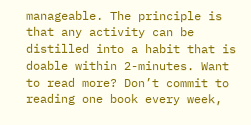manageable. The principle is that any activity can be distilled into a habit that is doable within 2-minutes. Want to read more? Don’t commit to reading one book every week,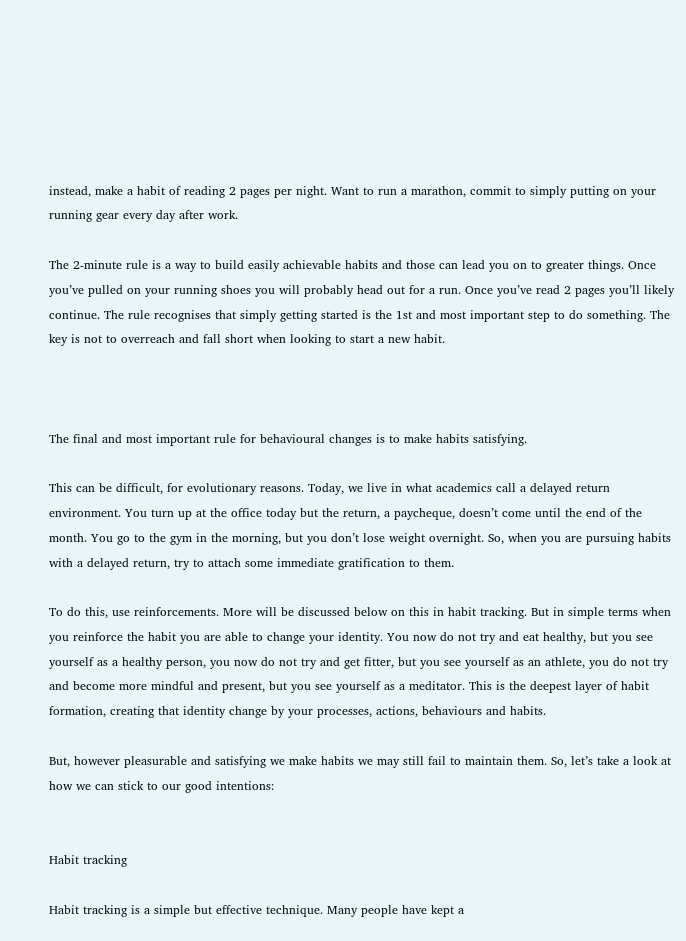instead, make a habit of reading 2 pages per night. Want to run a marathon, commit to simply putting on your running gear every day after work.

The 2-minute rule is a way to build easily achievable habits and those can lead you on to greater things. Once you’ve pulled on your running shoes you will probably head out for a run. Once you’ve read 2 pages you’ll likely continue. The rule recognises that simply getting started is the 1st and most important step to do something. The key is not to overreach and fall short when looking to start a new habit.



The final and most important rule for behavioural changes is to make habits satisfying.

This can be difficult, for evolutionary reasons. Today, we live in what academics call a delayed return environment. You turn up at the office today but the return, a paycheque, doesn’t come until the end of the month. You go to the gym in the morning, but you don’t lose weight overnight. So, when you are pursuing habits with a delayed return, try to attach some immediate gratification to them.

To do this, use reinforcements. More will be discussed below on this in habit tracking. But in simple terms when you reinforce the habit you are able to change your identity. You now do not try and eat healthy, but you see yourself as a healthy person, you now do not try and get fitter, but you see yourself as an athlete, you do not try and become more mindful and present, but you see yourself as a meditator. This is the deepest layer of habit formation, creating that identity change by your processes, actions, behaviours and habits.

But, however pleasurable and satisfying we make habits we may still fail to maintain them. So, let’s take a look at how we can stick to our good intentions:


Habit tracking

Habit tracking is a simple but effective technique. Many people have kept a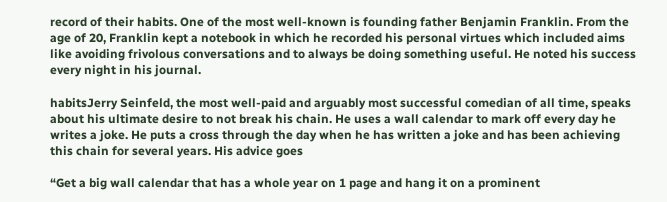record of their habits. One of the most well-known is founding father Benjamin Franklin. From the age of 20, Franklin kept a notebook in which he recorded his personal virtues which included aims like avoiding frivolous conversations and to always be doing something useful. He noted his success every night in his journal.

habitsJerry Seinfeld, the most well-paid and arguably most successful comedian of all time, speaks about his ultimate desire to not break his chain. He uses a wall calendar to mark off every day he writes a joke. He puts a cross through the day when he has written a joke and has been achieving this chain for several years. His advice goes

“Get a big wall calendar that has a whole year on 1 page and hang it on a prominent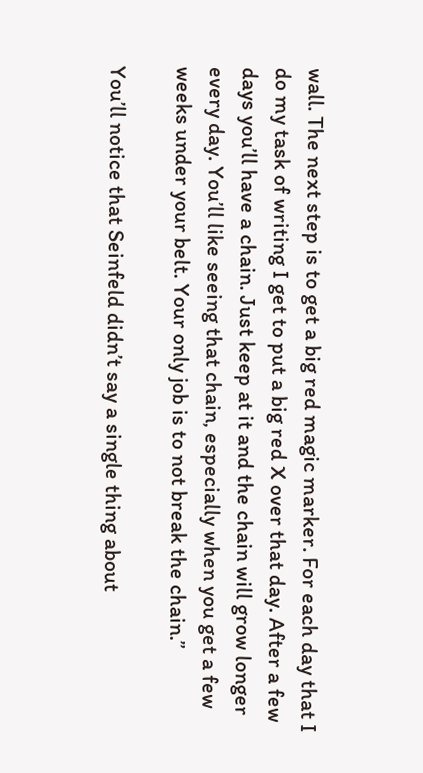wall. The next step is to get a big red magic marker. For each day that I do my task of writing I get to put a big red X over that day. After a few days you’ll have a chain. Just keep at it and the chain will grow longer every day. You’ll like seeing that chain, especially when you get a few weeks under your belt. Your only job is to not break the chain.”

You’ll notice that Seinfeld didn’t say a single thing about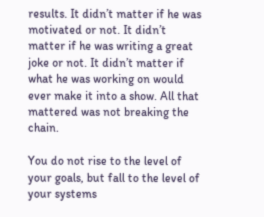results. It didn’t matter if he was motivated or not. It didn’t matter if he was writing a great joke or not. It didn’t matter if what he was working on would ever make it into a show. All that mattered was not breaking the chain.

You do not rise to the level of your goals, but fall to the level of your systems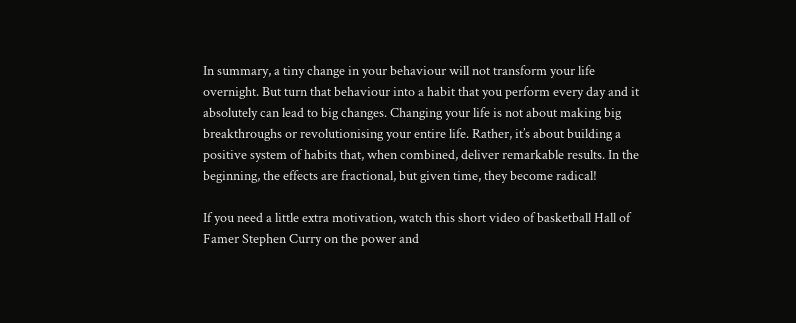In summary, a tiny change in your behaviour will not transform your life overnight. But turn that behaviour into a habit that you perform every day and it absolutely can lead to big changes. Changing your life is not about making big breakthroughs or revolutionising your entire life. Rather, it’s about building a positive system of habits that, when combined, deliver remarkable results. In the beginning, the effects are fractional, but given time, they become radical!

If you need a little extra motivation, watch this short video of basketball Hall of Famer Stephen Curry on the power and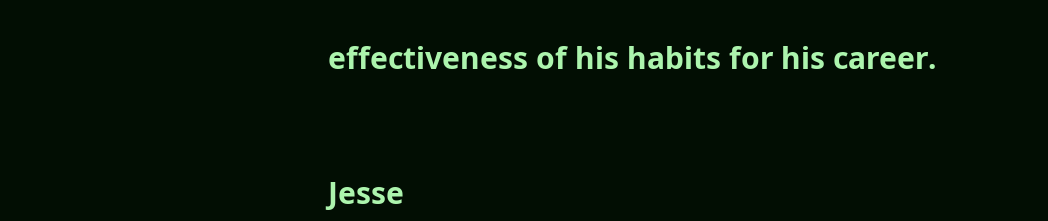effectiveness of his habits for his career.


Jesse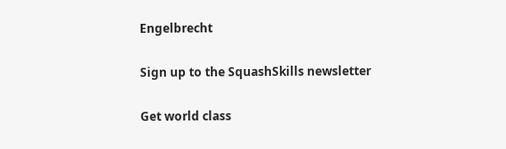Engelbrecht

Sign up to the SquashSkills newsletter

Get world class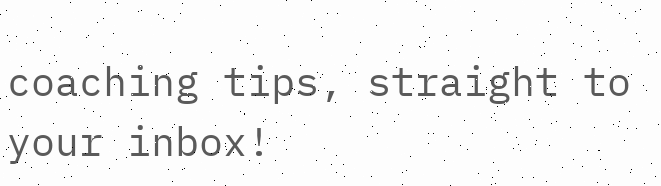coaching tips, straight to your inbox!